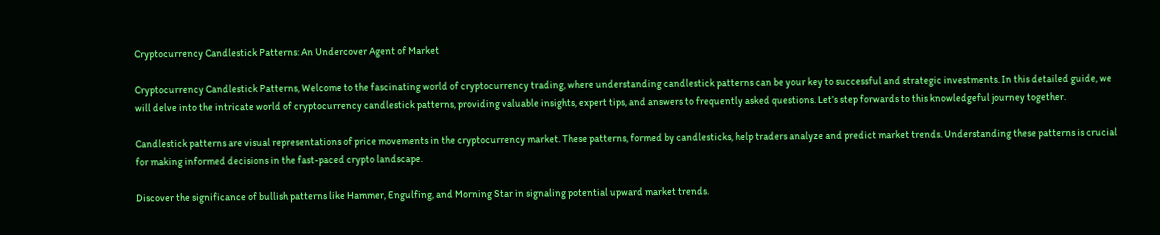Cryptocurrency Candlestick Patterns: An Undercover Agent of Market

Cryptocurrency Candlestick Patterns, Welcome to the fascinating world of cryptocurrency trading, where understanding candlestick patterns can be your key to successful and strategic investments. In this detailed guide, we will delve into the intricate world of cryptocurrency candlestick patterns, providing valuable insights, expert tips, and answers to frequently asked questions. Let’s step forwards to this knowledgeful journey together.

Candlestick patterns are visual representations of price movements in the cryptocurrency market. These patterns, formed by candlesticks, help traders analyze and predict market trends. Understanding these patterns is crucial for making informed decisions in the fast-paced crypto landscape.

Discover the significance of bullish patterns like Hammer, Engulfing, and Morning Star in signaling potential upward market trends.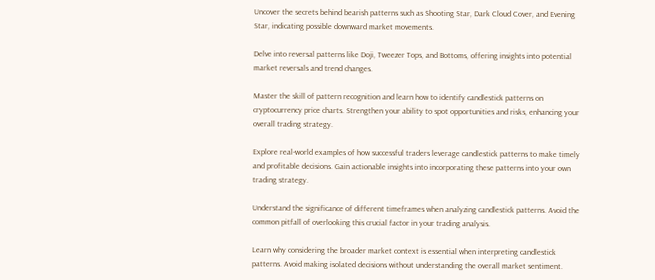Uncover the secrets behind bearish patterns such as Shooting Star, Dark Cloud Cover, and Evening Star, indicating possible downward market movements.

Delve into reversal patterns like Doji, Tweezer Tops, and Bottoms, offering insights into potential market reversals and trend changes.

Master the skill of pattern recognition and learn how to identify candlestick patterns on cryptocurrency price charts. Strengthen your ability to spot opportunities and risks, enhancing your overall trading strategy.

Explore real-world examples of how successful traders leverage candlestick patterns to make timely and profitable decisions. Gain actionable insights into incorporating these patterns into your own trading strategy.

Understand the significance of different timeframes when analyzing candlestick patterns. Avoid the common pitfall of overlooking this crucial factor in your trading analysis.

Learn why considering the broader market context is essential when interpreting candlestick patterns. Avoid making isolated decisions without understanding the overall market sentiment.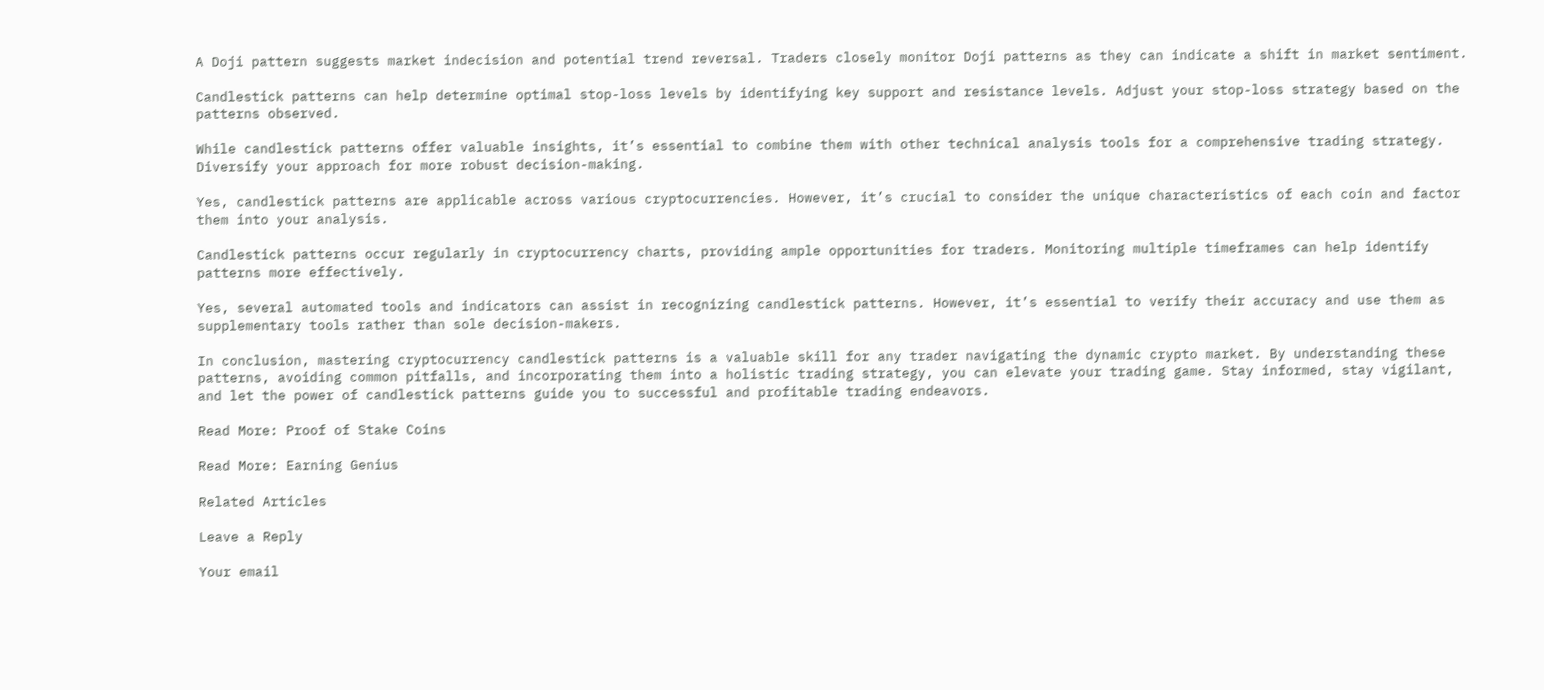A Doji pattern suggests market indecision and potential trend reversal. Traders closely monitor Doji patterns as they can indicate a shift in market sentiment.

Candlestick patterns can help determine optimal stop-loss levels by identifying key support and resistance levels. Adjust your stop-loss strategy based on the patterns observed.

While candlestick patterns offer valuable insights, it’s essential to combine them with other technical analysis tools for a comprehensive trading strategy. Diversify your approach for more robust decision-making.

Yes, candlestick patterns are applicable across various cryptocurrencies. However, it’s crucial to consider the unique characteristics of each coin and factor them into your analysis.

Candlestick patterns occur regularly in cryptocurrency charts, providing ample opportunities for traders. Monitoring multiple timeframes can help identify patterns more effectively.

Yes, several automated tools and indicators can assist in recognizing candlestick patterns. However, it’s essential to verify their accuracy and use them as supplementary tools rather than sole decision-makers.

In conclusion, mastering cryptocurrency candlestick patterns is a valuable skill for any trader navigating the dynamic crypto market. By understanding these patterns, avoiding common pitfalls, and incorporating them into a holistic trading strategy, you can elevate your trading game. Stay informed, stay vigilant, and let the power of candlestick patterns guide you to successful and profitable trading endeavors.

Read More: Proof of Stake Coins

Read More: Earning Genius

Related Articles

Leave a Reply

Your email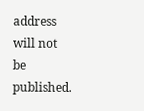address will not be published.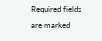Required fields are marked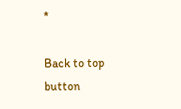*

Back to top button